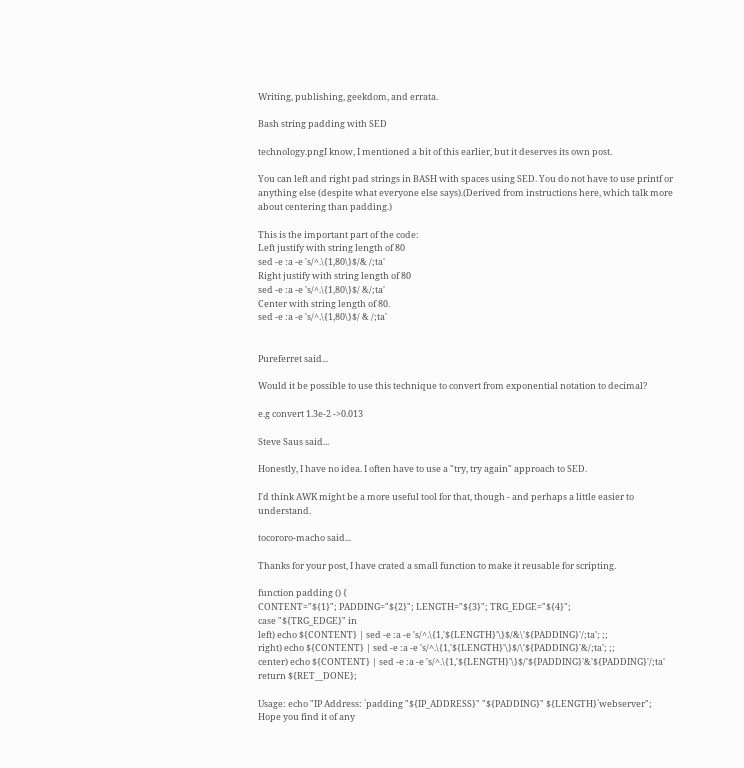Writing, publishing, geekdom, and errata.

Bash string padding with SED

technology.pngI know, I mentioned a bit of this earlier, but it deserves its own post.

You can left and right pad strings in BASH with spaces using SED. You do not have to use printf or anything else (despite what everyone else says).(Derived from instructions here, which talk more about centering than padding.)

This is the important part of the code:
Left justify with string length of 80
sed -e :a -e 's/^.\{1,80\}$/& /;ta'
Right justify with string length of 80
sed -e :a -e 's/^.\{1,80\}$/ &/;ta'
Center with string length of 80.
sed -e :a -e 's/^.\{1,80\}$/ & /;ta'


Pureferret said...

Would it be possible to use this technique to convert from exponential notation to decimal?

e.g convert 1.3e-2 ->0.013

Steve Saus said...

Honestly, I have no idea. I often have to use a "try, try again" approach to SED.

I'd think AWK might be a more useful tool for that, though - and perhaps a little easier to understand.

tocororo-macho said...

Thanks for your post, I have crated a small function to make it reusable for scripting.

function padding () {
CONTENT="${1}"; PADDING="${2}"; LENGTH="${3}"; TRG_EDGE="${4}";
case "${TRG_EDGE}" in
left) echo ${CONTENT} | sed -e :a -e 's/^.\{1,'${LENGTH}'\}$/&\'${PADDING}'/;ta'; ;;
right) echo ${CONTENT} | sed -e :a -e 's/^.\{1,'${LENGTH}'\}$/\'${PADDING}'&/;ta'; ;;
center) echo ${CONTENT} | sed -e :a -e 's/^.\{1,'${LENGTH}'\}$/'${PADDING}'&'${PADDING}'/;ta'
return ${RET__DONE};

Usage: echo "IP Address: `padding "${IP_ADDRESS}" "${PADDING}" ${LENGTH}`webserver";
Hope you find it of any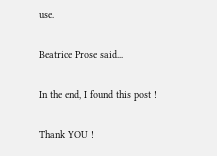use.

Beatrice Prose said...

In the end, I found this post !

Thank YOU !